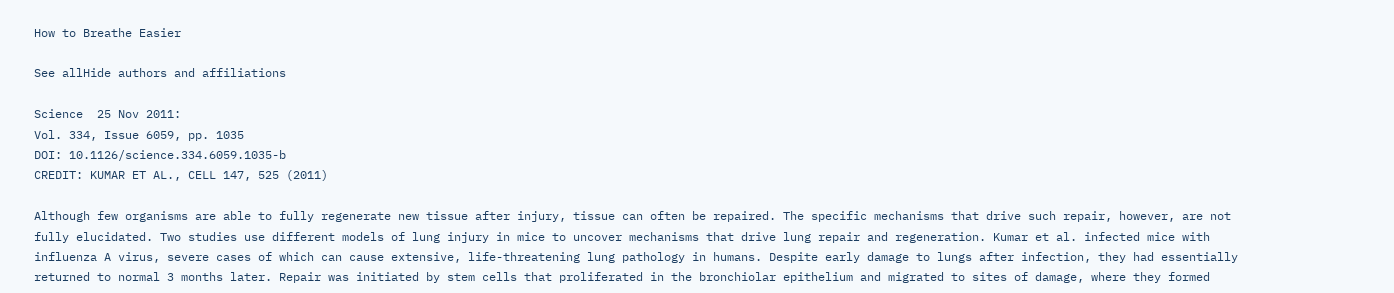How to Breathe Easier

See allHide authors and affiliations

Science  25 Nov 2011:
Vol. 334, Issue 6059, pp. 1035
DOI: 10.1126/science.334.6059.1035-b
CREDIT: KUMAR ET AL., CELL 147, 525 (2011)

Although few organisms are able to fully regenerate new tissue after injury, tissue can often be repaired. The specific mechanisms that drive such repair, however, are not fully elucidated. Two studies use different models of lung injury in mice to uncover mechanisms that drive lung repair and regeneration. Kumar et al. infected mice with influenza A virus, severe cases of which can cause extensive, life-threatening lung pathology in humans. Despite early damage to lungs after infection, they had essentially returned to normal 3 months later. Repair was initiated by stem cells that proliferated in the bronchiolar epithelium and migrated to sites of damage, where they formed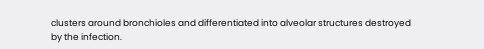clusters around bronchioles and differentiated into alveolar structures destroyed by the infection.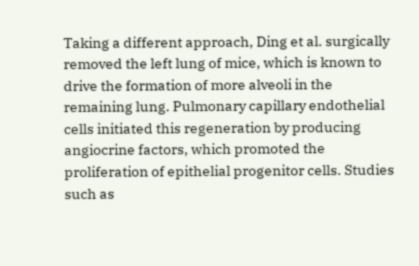Taking a different approach, Ding et al. surgically removed the left lung of mice, which is known to drive the formation of more alveoli in the remaining lung. Pulmonary capillary endothelial cells initiated this regeneration by producing angiocrine factors, which promoted the proliferation of epithelial progenitor cells. Studies such as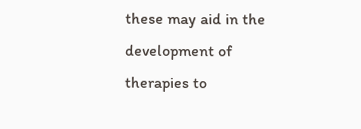these may aid in the development of therapies to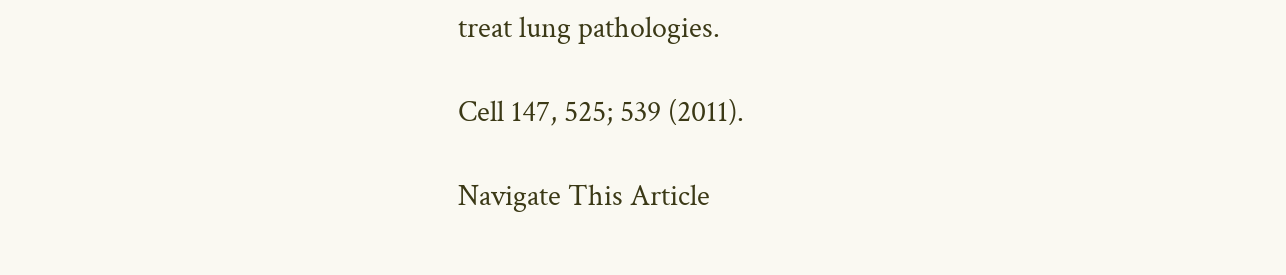treat lung pathologies.

Cell 147, 525; 539 (2011).

Navigate This Article